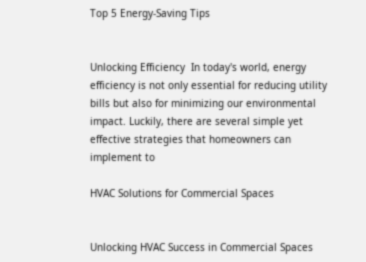Top 5 Energy-Saving Tips


Unlocking Efficiency  In today's world, energy efficiency is not only essential for reducing utility bills but also for minimizing our environmental impact. Luckily, there are several simple yet effective strategies that homeowners can implement to

HVAC Solutions for Commercial Spaces


Unlocking HVAC Success in Commercial Spaces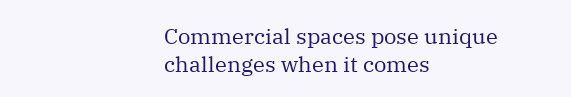Commercial spaces pose unique challenges when it comes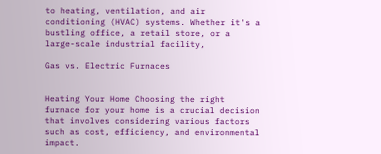to heating, ventilation, and air conditioning (HVAC) systems. Whether it's a bustling office, a retail store, or a large-scale industrial facility,

Gas vs. Electric Furnaces


Heating Your Home Choosing the right furnace for your home is a crucial decision that involves considering various factors such as cost, efficiency, and environmental impact.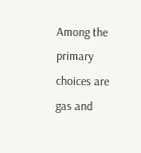Among the primary choices are gas and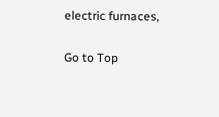electric furnaces,

Go to Top